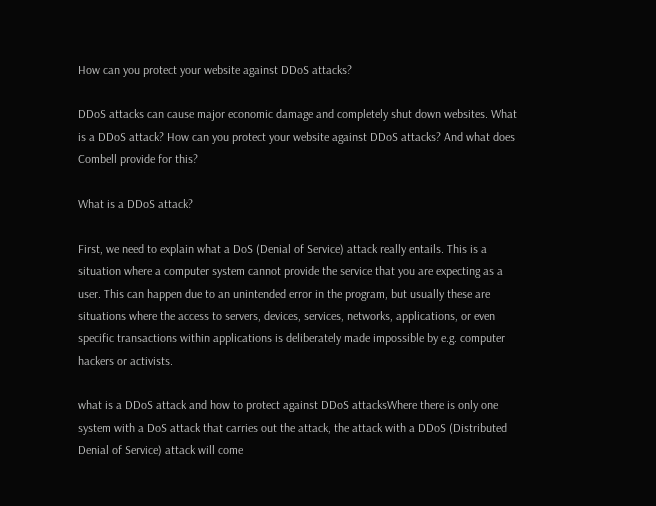How can you protect your website against DDoS attacks?

DDoS attacks can cause major economic damage and completely shut down websites. What is a DDoS attack? How can you protect your website against DDoS attacks? And what does Combell provide for this?

What is a DDoS attack?

First, we need to explain what a DoS (Denial of Service) attack really entails. This is a situation where a computer system cannot provide the service that you are expecting as a user. This can happen due to an unintended error in the program, but usually these are situations where the access to servers, devices, services, networks, applications, or even specific transactions within applications is deliberately made impossible by e.g. computer hackers or activists.

what is a DDoS attack and how to protect against DDoS attacksWhere there is only one system with a DoS attack that carries out the attack, the attack with a DDoS (Distributed Denial of Service) attack will come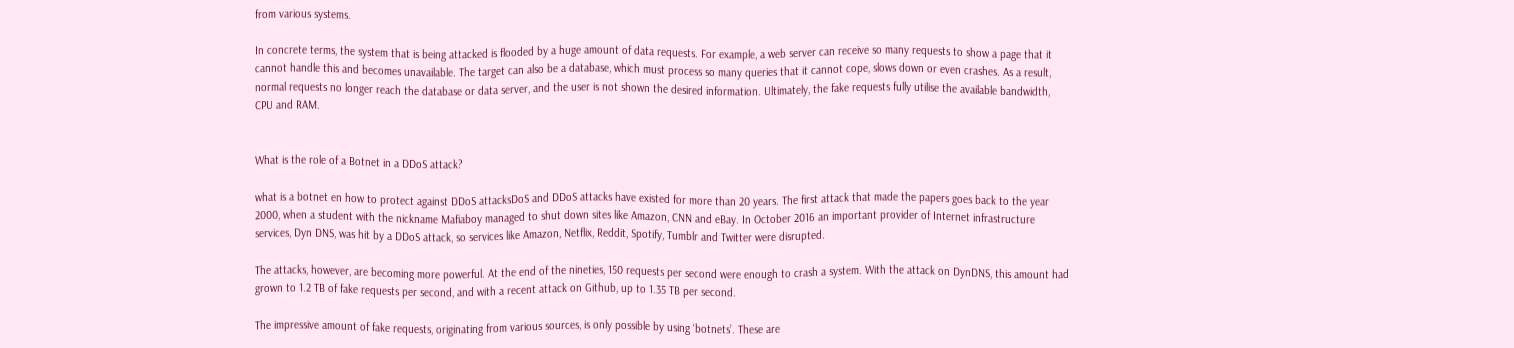from various systems.

In concrete terms, the system that is being attacked is flooded by a huge amount of data requests. For example, a web server can receive so many requests to show a page that it cannot handle this and becomes unavailable. The target can also be a database, which must process so many queries that it cannot cope, slows down or even crashes. As a result, normal requests no longer reach the database or data server, and the user is not shown the desired information. Ultimately, the fake requests fully utilise the available bandwidth, CPU and RAM.


What is the role of a Botnet in a DDoS attack?

what is a botnet en how to protect against DDoS attacksDoS and DDoS attacks have existed for more than 20 years. The first attack that made the papers goes back to the year 2000, when a student with the nickname Mafiaboy managed to shut down sites like Amazon, CNN and eBay. In October 2016 an important provider of Internet infrastructure services, Dyn DNS, was hit by a DDoS attack, so services like Amazon, Netflix, Reddit, Spotify, Tumblr and Twitter were disrupted.

The attacks, however, are becoming more powerful. At the end of the nineties, 150 requests per second were enough to crash a system. With the attack on DynDNS, this amount had grown to 1.2 TB of fake requests per second, and with a recent attack on Github, up to 1.35 TB per second.

The impressive amount of fake requests, originating from various sources, is only possible by using ‘botnets’. These are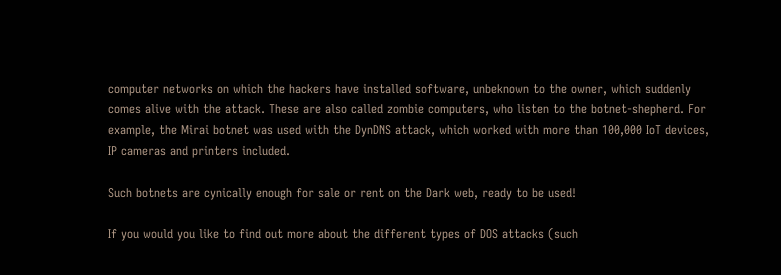computer networks on which the hackers have installed software, unbeknown to the owner, which suddenly comes alive with the attack. These are also called zombie computers, who listen to the botnet-shepherd. For example, the Mirai botnet was used with the DynDNS attack, which worked with more than 100,000 IoT devices, IP cameras and printers included.

Such botnets are cynically enough for sale or rent on the Dark web, ready to be used!

If you would you like to find out more about the different types of DOS attacks (such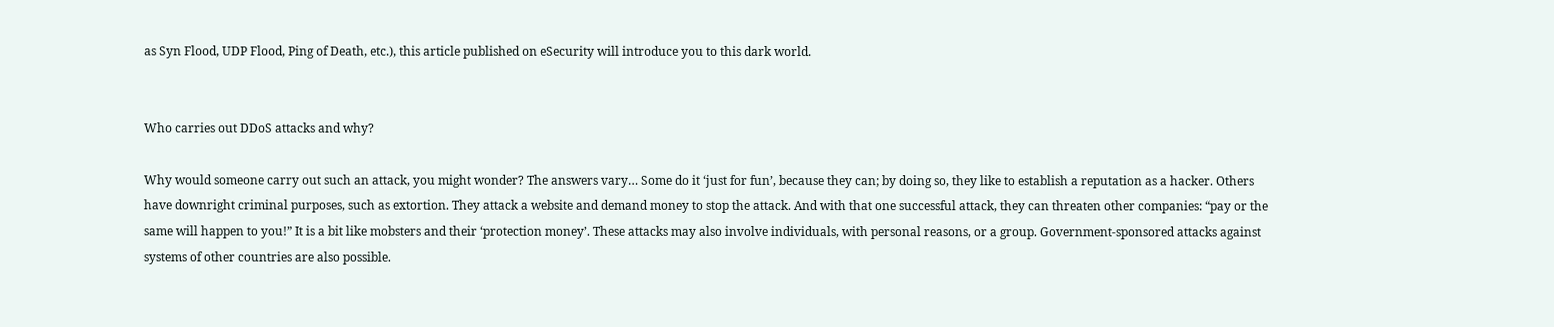as Syn Flood, UDP Flood, Ping of Death, etc.), this article published on eSecurity will introduce you to this dark world.


Who carries out DDoS attacks and why?

Why would someone carry out such an attack, you might wonder? The answers vary… Some do it ‘just for fun’, because they can; by doing so, they like to establish a reputation as a hacker. Others have downright criminal purposes, such as extortion. They attack a website and demand money to stop the attack. And with that one successful attack, they can threaten other companies: “pay or the same will happen to you!” It is a bit like mobsters and their ‘protection money’. These attacks may also involve individuals, with personal reasons, or a group. Government-sponsored attacks against systems of other countries are also possible.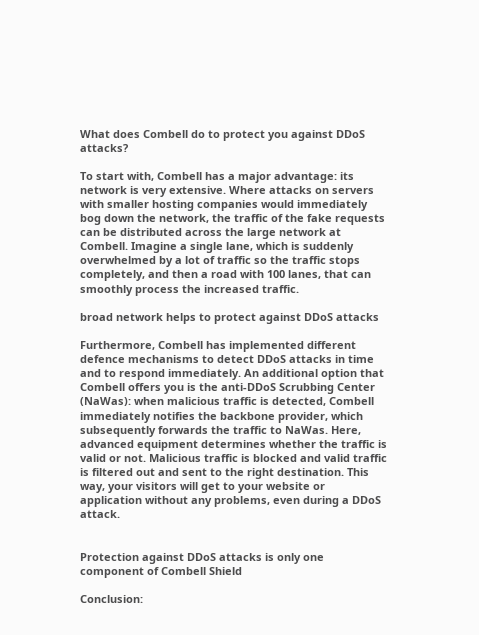What does Combell do to protect you against DDoS attacks?

To start with, Combell has a major advantage: its network is very extensive. Where attacks on servers with smaller hosting companies would immediately bog down the network, the traffic of the fake requests can be distributed across the large network at Combell. Imagine a single lane, which is suddenly overwhelmed by a lot of traffic so the traffic stops completely, and then a road with 100 lanes, that can smoothly process the increased traffic.

broad network helps to protect against DDoS attacks

Furthermore, Combell has implemented different defence mechanisms to detect DDoS attacks in time and to respond immediately. An additional option that Combell offers you is the anti-DDoS Scrubbing Center (NaWas): when malicious traffic is detected, Combell immediately notifies the backbone provider, which subsequently forwards the traffic to NaWas. Here, advanced equipment determines whether the traffic is valid or not. Malicious traffic is blocked and valid traffic is filtered out and sent to the right destination. This way, your visitors will get to your website or application without any problems, even during a DDoS attack.


Protection against DDoS attacks is only one component of Combell Shield

Conclusion: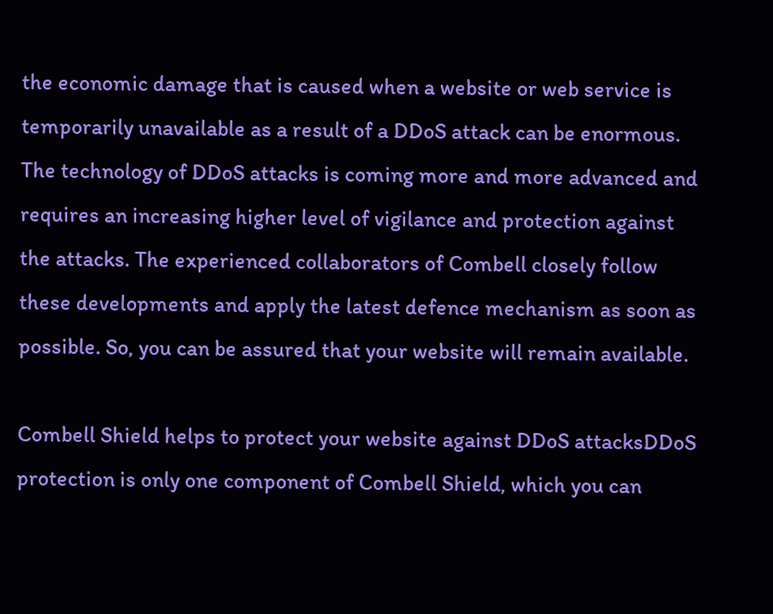the economic damage that is caused when a website or web service is temporarily unavailable as a result of a DDoS attack can be enormous. The technology of DDoS attacks is coming more and more advanced and requires an increasing higher level of vigilance and protection against the attacks. The experienced collaborators of Combell closely follow these developments and apply the latest defence mechanism as soon as possible. So, you can be assured that your website will remain available.

Combell Shield helps to protect your website against DDoS attacksDDoS protection is only one component of Combell Shield, which you can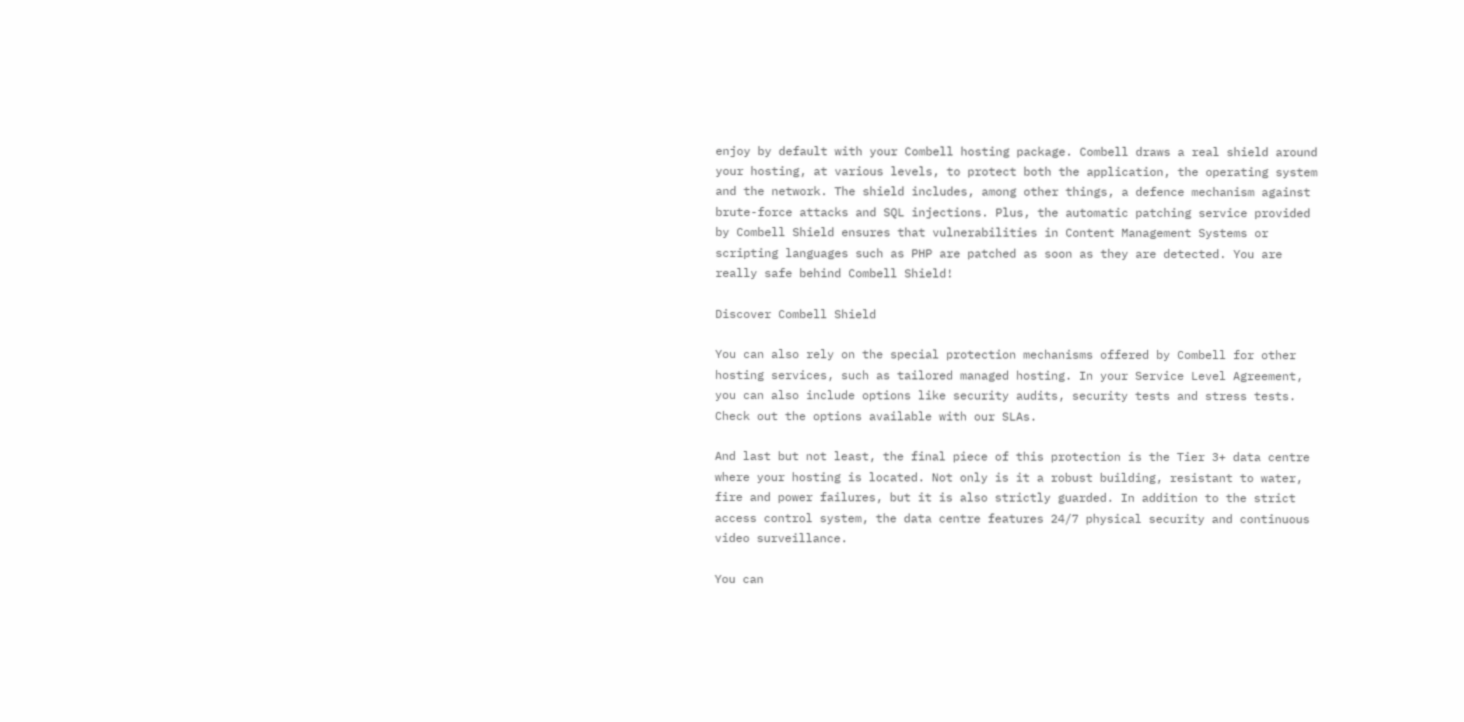enjoy by default with your Combell hosting package. Combell draws a real shield around your hosting, at various levels, to protect both the application, the operating system and the network. The shield includes, among other things, a defence mechanism against brute-force attacks and SQL injections. Plus, the automatic patching service provided by Combell Shield ensures that vulnerabilities in Content Management Systems or scripting languages such as PHP are patched as soon as they are detected. You are really safe behind Combell Shield!

Discover Combell Shield

You can also rely on the special protection mechanisms offered by Combell for other hosting services, such as tailored managed hosting. In your Service Level Agreement, you can also include options like security audits, security tests and stress tests. Check out the options available with our SLAs.

And last but not least, the final piece of this protection is the Tier 3+ data centre where your hosting is located. Not only is it a robust building, resistant to water, fire and power failures, but it is also strictly guarded. In addition to the strict access control system, the data centre features 24/7 physical security and continuous video surveillance.

You can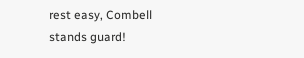rest easy, Combell stands guard!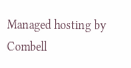Managed hosting by Combell